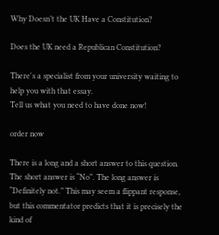Why Doesn’t the UK Have a Constitution?

Does the UK need a Republican Constitution?

There's a specialist from your university waiting to help you with that essay.
Tell us what you need to have done now!

order now

There is a long and a short answer to this question. The short answer is “No”. The long answer is “Definitely not.” This may seem a flippant response, but this commentator predicts that it is precisely the kind of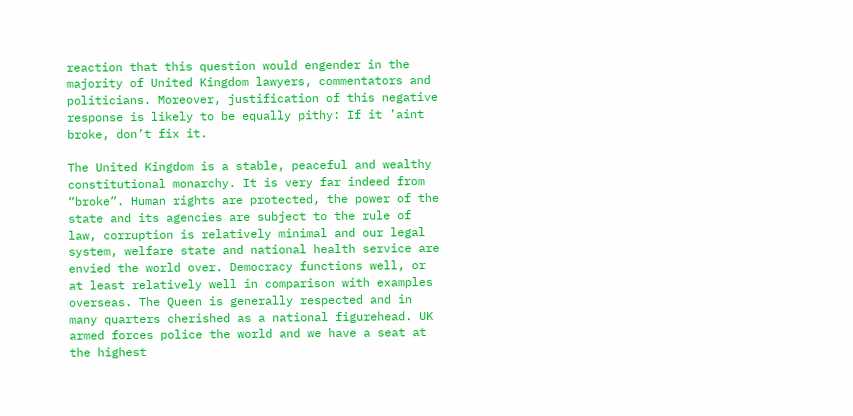reaction that this question would engender in the majority of United Kingdom lawyers, commentators and politicians. Moreover, justification of this negative response is likely to be equally pithy: If it ’aint broke, don’t fix it.

The United Kingdom is a stable, peaceful and wealthy constitutional monarchy. It is very far indeed from “broke”. Human rights are protected, the power of the state and its agencies are subject to the rule of law, corruption is relatively minimal and our legal system, welfare state and national health service are envied the world over. Democracy functions well, or at least relatively well in comparison with examples overseas. The Queen is generally respected and in many quarters cherished as a national figurehead. UK armed forces police the world and we have a seat at the highest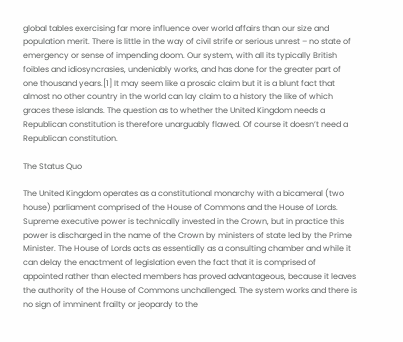global tables exercising far more influence over world affairs than our size and population merit. There is little in the way of civil strife or serious unrest – no state of emergency or sense of impending doom. Our system, with all its typically British foibles and idiosyncrasies, undeniably works, and has done for the greater part of one thousand years.[1] It may seem like a prosaic claim but it is a blunt fact that almost no other country in the world can lay claim to a history the like of which graces these islands. The question as to whether the United Kingdom needs a Republican constitution is therefore unarguably flawed. Of course it doesn’t need a Republican constitution.

The Status Quo

The United Kingdom operates as a constitutional monarchy with a bicameral (two house) parliament comprised of the House of Commons and the House of Lords. Supreme executive power is technically invested in the Crown, but in practice this power is discharged in the name of the Crown by ministers of state led by the Prime Minister. The House of Lords acts as essentially as a consulting chamber and while it can delay the enactment of legislation even the fact that it is comprised of appointed rather than elected members has proved advantageous, because it leaves the authority of the House of Commons unchallenged. The system works and there is no sign of imminent frailty or jeopardy to the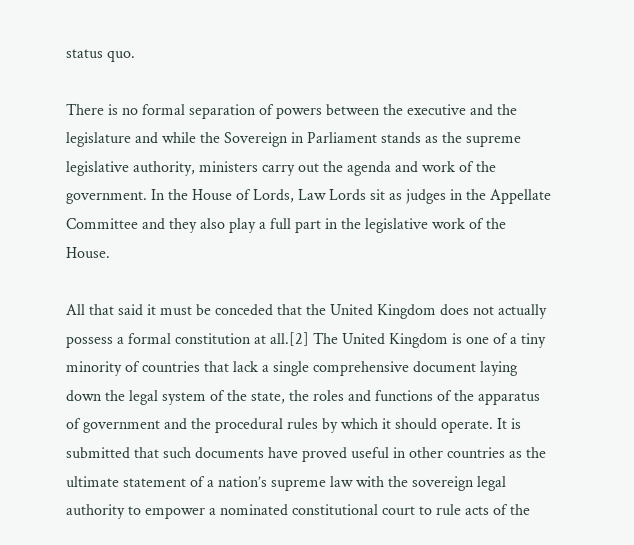status quo.

There is no formal separation of powers between the executive and the legislature and while the Sovereign in Parliament stands as the supreme legislative authority, ministers carry out the agenda and work of the government. In the House of Lords, Law Lords sit as judges in the Appellate Committee and they also play a full part in the legislative work of the House.

All that said it must be conceded that the United Kingdom does not actually possess a formal constitution at all.[2] The United Kingdom is one of a tiny minority of countries that lack a single comprehensive document laying down the legal system of the state, the roles and functions of the apparatus of government and the procedural rules by which it should operate. It is submitted that such documents have proved useful in other countries as the ultimate statement of a nation’s supreme law with the sovereign legal authority to empower a nominated constitutional court to rule acts of the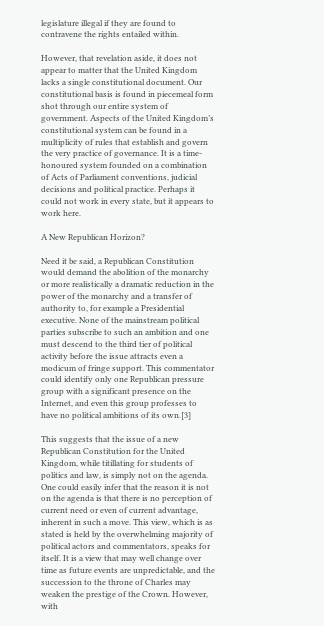legislature illegal if they are found to contravene the rights entailed within.

However, that revelation aside, it does not appear to matter that the United Kingdom lacks a single constitutional document. Our constitutional basis is found in piecemeal form shot through our entire system of government. Aspects of the United Kingdom’s constitutional system can be found in a multiplicity of rules that establish and govern the very practice of governance. It is a time-honoured system founded on a combination of Acts of Parliament conventions, judicial decisions and political practice. Perhaps it could not work in every state, but it appears to work here.

A New Republican Horizon?

Need it be said, a Republican Constitution would demand the abolition of the monarchy or more realistically a dramatic reduction in the power of the monarchy and a transfer of authority to, for example a Presidential executive. None of the mainstream political parties subscribe to such an ambition and one must descend to the third tier of political activity before the issue attracts even a modicum of fringe support. This commentator could identify only one Republican pressure group with a significant presence on the Internet, and even this group professes to have no political ambitions of its own.[3]

This suggests that the issue of a new Republican Constitution for the United Kingdom, while titillating for students of politics and law, is simply not on the agenda. One could easily infer that the reason it is not on the agenda is that there is no perception of current need or even of current advantage, inherent in such a move. This view, which is as stated is held by the overwhelming majority of political actors and commentators, speaks for itself. It is a view that may well change over time as future events are unpredictable, and the succession to the throne of Charles may weaken the prestige of the Crown. However, with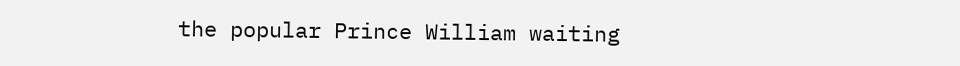the popular Prince William waiting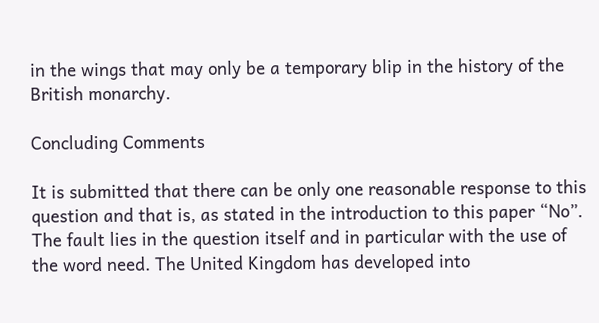in the wings that may only be a temporary blip in the history of the British monarchy.

Concluding Comments

It is submitted that there can be only one reasonable response to this question and that is, as stated in the introduction to this paper “No”. The fault lies in the question itself and in particular with the use of the word need. The United Kingdom has developed into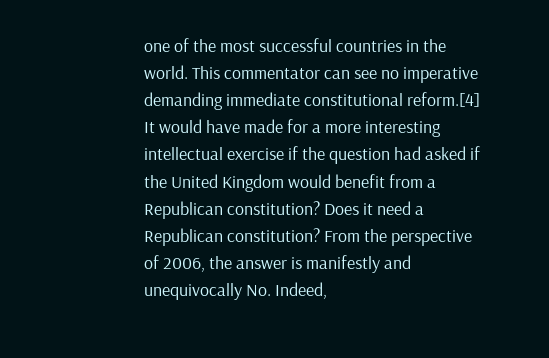one of the most successful countries in the world. This commentator can see no imperative demanding immediate constitutional reform.[4] It would have made for a more interesting intellectual exercise if the question had asked if the United Kingdom would benefit from a Republican constitution? Does it need a Republican constitution? From the perspective of 2006, the answer is manifestly and unequivocally No. Indeed,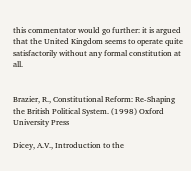this commentator would go further: it is argued that the United Kingdom seems to operate quite satisfactorily without any formal constitution at all.


Brazier, R., Constitutional Reform: Re-Shaping the British Political System. (1998) Oxford University Press

Dicey, A.V., Introduction to the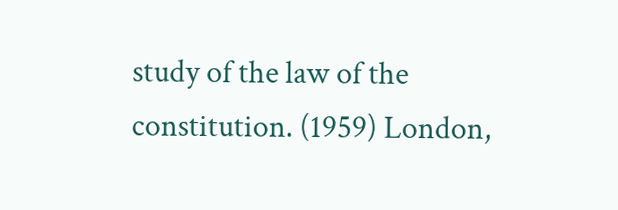study of the law of the constitution. (1959) London,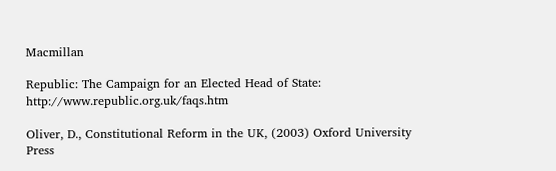Macmillan

Republic: The Campaign for an Elected Head of State: http://www.republic.org.uk/faqs.htm

Oliver, D., Constitutional Reform in the UK, (2003) Oxford University Press